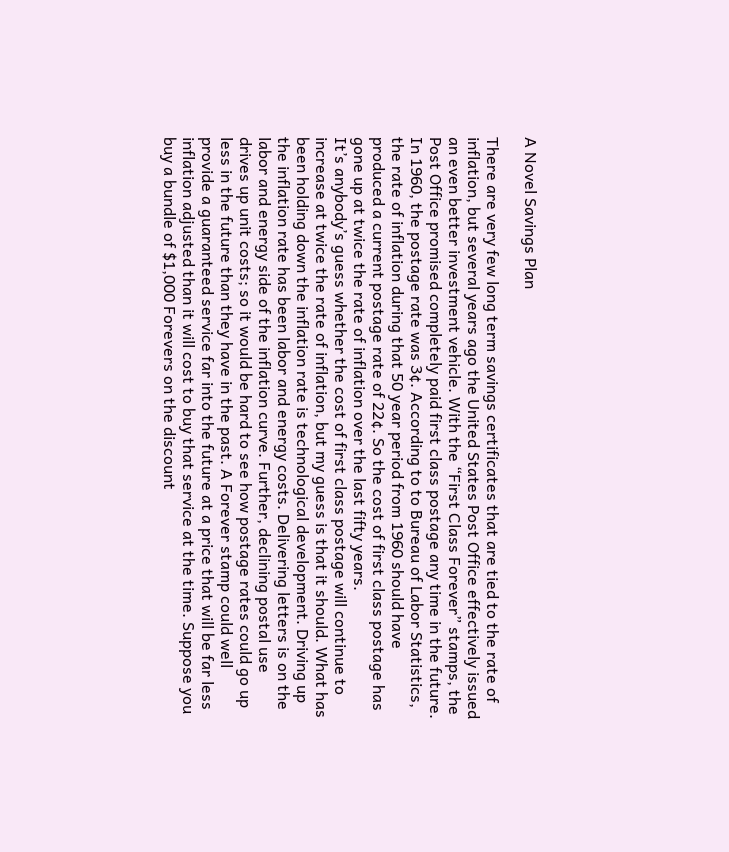A Novel Savings Plan

There are very few long term savings certificates that are tied to the rate of inflation, but several years ago the United States Post Office effectively issued an even better investment vehicle. With the “First Class Forever” stamps, the Post Office promised completely paid first class postage any time in the future. In 1960, the postage rate was 3¢. According to to Bureau of Labor Statistics, the rate of inflation during that 50 year period from 1960 should have produced a current postage rate of 22¢. So the cost of first class postage has gone up at twice the rate of inflation over the last fifty years.
It’s anybody’s guess whether the cost of first class postage will continue to increase at twice the rate of inflation, but my guess is that it should. What has been holding down the inflation rate is technological development. Driving up the inflation rate has been labor and energy costs. Delivering letters is on the labor and energy side of the inflation curve. Further, declining postal use drives up unit costs; so it would be hard to see how postage rates could go up less in the future than they have in the past. A Forever stamp could well provide a guaranteed service far into the future at a price that will be far less inflation adjusted than it will cost to buy that service at the time. Suppose you buy a bundle of $1,000 Forevers on the discount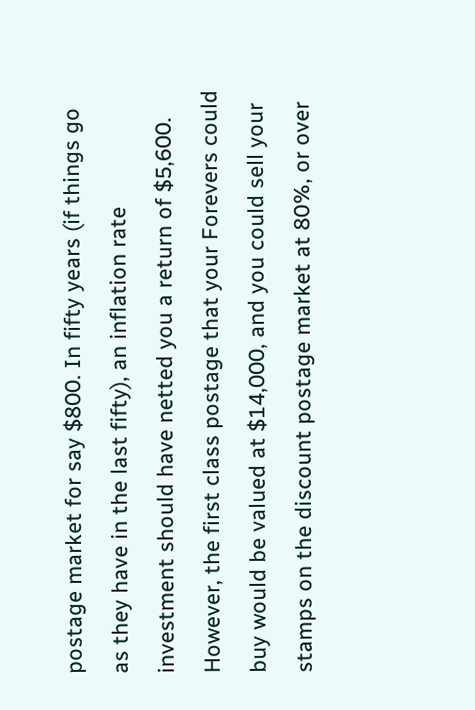postage market for say $800. In fifty years (if things go as they have in the last fifty), an inflation rate investment should have netted you a return of $5,600. However, the first class postage that your Forevers could buy would be valued at $14,000, and you could sell your stamps on the discount postage market at 80%, or over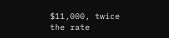$11,000, twice the rate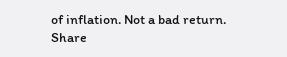of inflation. Not a bad return.
Share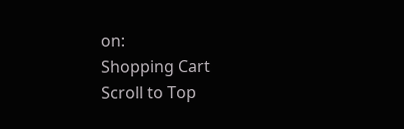on:
Shopping Cart
Scroll to Top